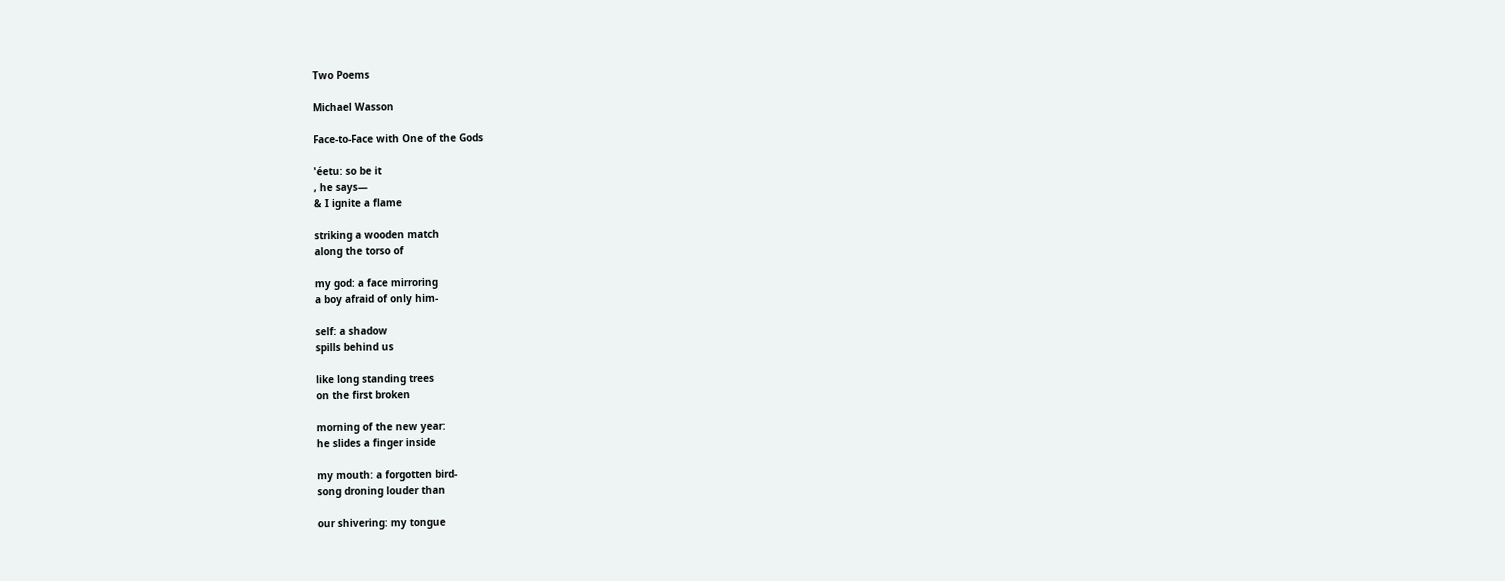Two Poems

Michael Wasson

Face-to-Face with One of the Gods

'éetu: so be it
, he says—
& I ignite a flame

striking a wooden match
along the torso of

my god: a face mirroring
a boy afraid of only him-

self: a shadow
spills behind us

like long standing trees
on the first broken

morning of the new year:
he slides a finger inside

my mouth: a forgotten bird-
song droning louder than

our shivering: my tongue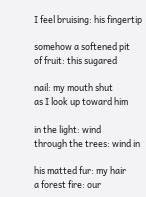I feel bruising: his fingertip

somehow a softened pit
of fruit: this sugared

nail: my mouth shut
as I look up toward him

in the light: wind
through the trees: wind in

his matted fur: my hair
a forest fire: our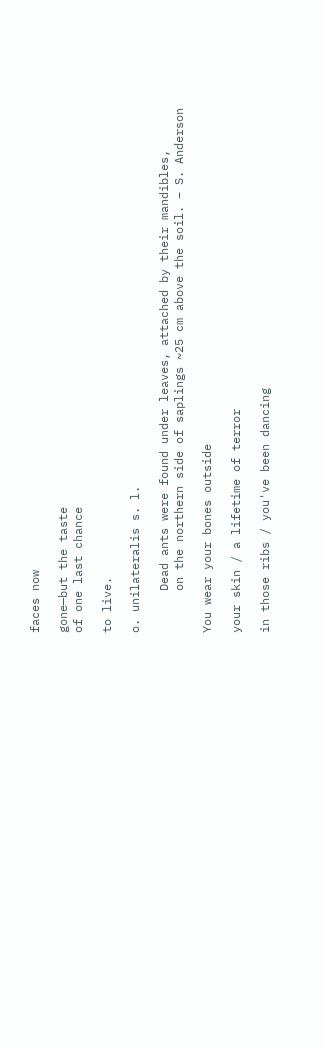faces now

gone—but the taste
of one last chance

to live.

o. unilateralis s. l.

      Dead ants were found under leaves, attached by their mandibles,
      on the northern side of saplings ~25 cm above the soil. – S. Anderson

You wear your bones outside

your skin / a lifetime of terror

in those ribs / you've been dancing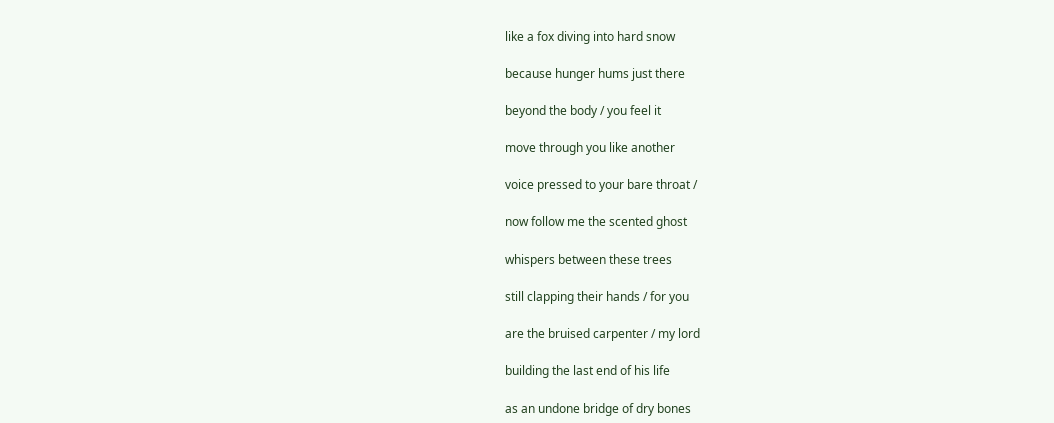like a fox diving into hard snow

because hunger hums just there

beyond the body / you feel it

move through you like another

voice pressed to your bare throat /

now follow me the scented ghost

whispers between these trees

still clapping their hands / for you

are the bruised carpenter / my lord

building the last end of his life

as an undone bridge of dry bones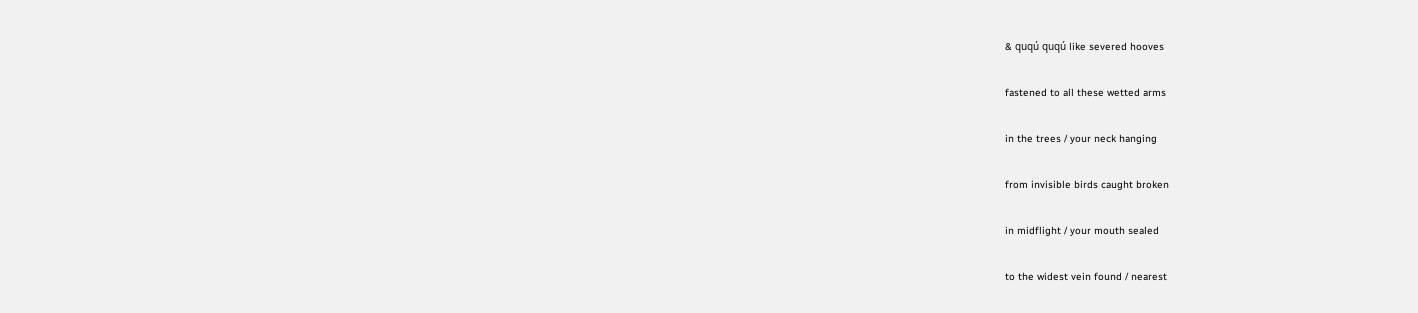& quqú quqú like severed hooves

fastened to all these wetted arms

in the trees / your neck hanging

from invisible birds caught broken

in midflight / your mouth sealed

to the widest vein found / nearest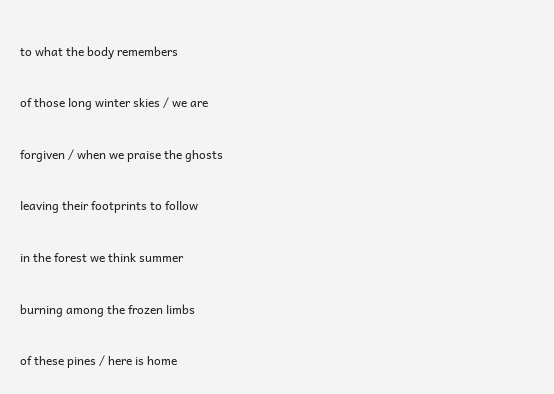to what the body remembers

of those long winter skies / we are

forgiven / when we praise the ghosts

leaving their footprints to follow

in the forest we think summer

burning among the frozen limbs

of these pines / here is home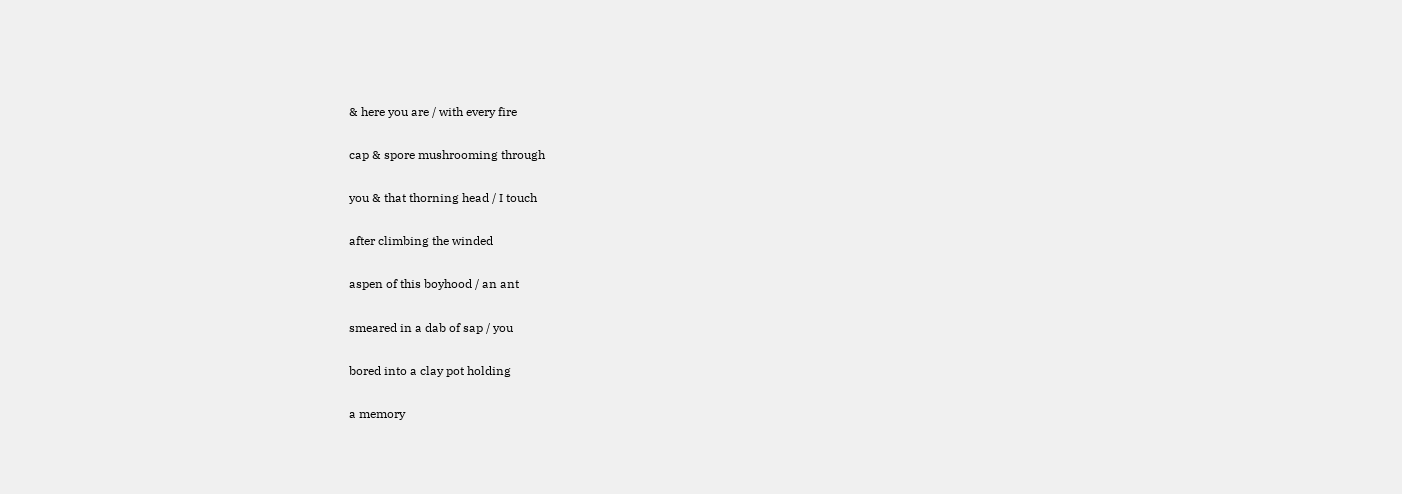& here you are / with every fire

cap & spore mushrooming through

you & that thorning head / I touch

after climbing the winded

aspen of this boyhood / an ant

smeared in a dab of sap / you

bored into a clay pot holding

a memory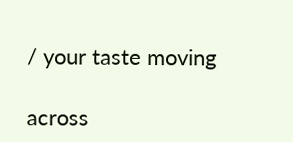/ your taste moving

across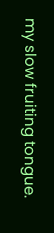my slow fruiting tongue.